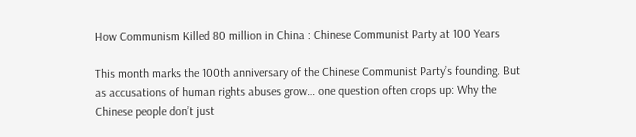How Communism Killed 80 million in China : Chinese Communist Party at 100 Years

This month marks the 100th anniversary of the Chinese Communist Party’s founding. But as accusations of human rights abuses grow… one question often crops up: Why the Chinese people don’t just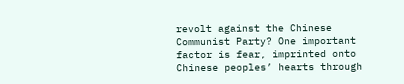revolt against the Chinese Communist Party? One important factor is fear, imprinted onto Chinese peoples’ hearts through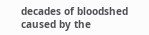decades of bloodshed caused by the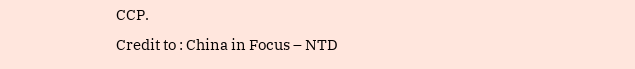CCP.
Credit to : China in Focus – NTD